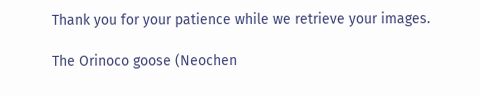Thank you for your patience while we retrieve your images.

The Orinoco goose (Neochen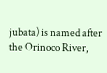jubata) is named after the Orinoco River,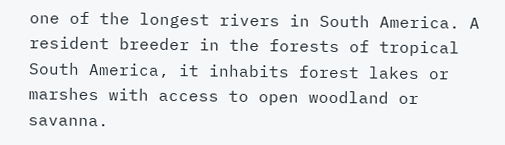one of the longest rivers in South America. A resident breeder in the forests of tropical South America, it inhabits forest lakes or marshes with access to open woodland or savanna.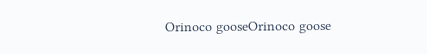Orinoco gooseOrinoco goose